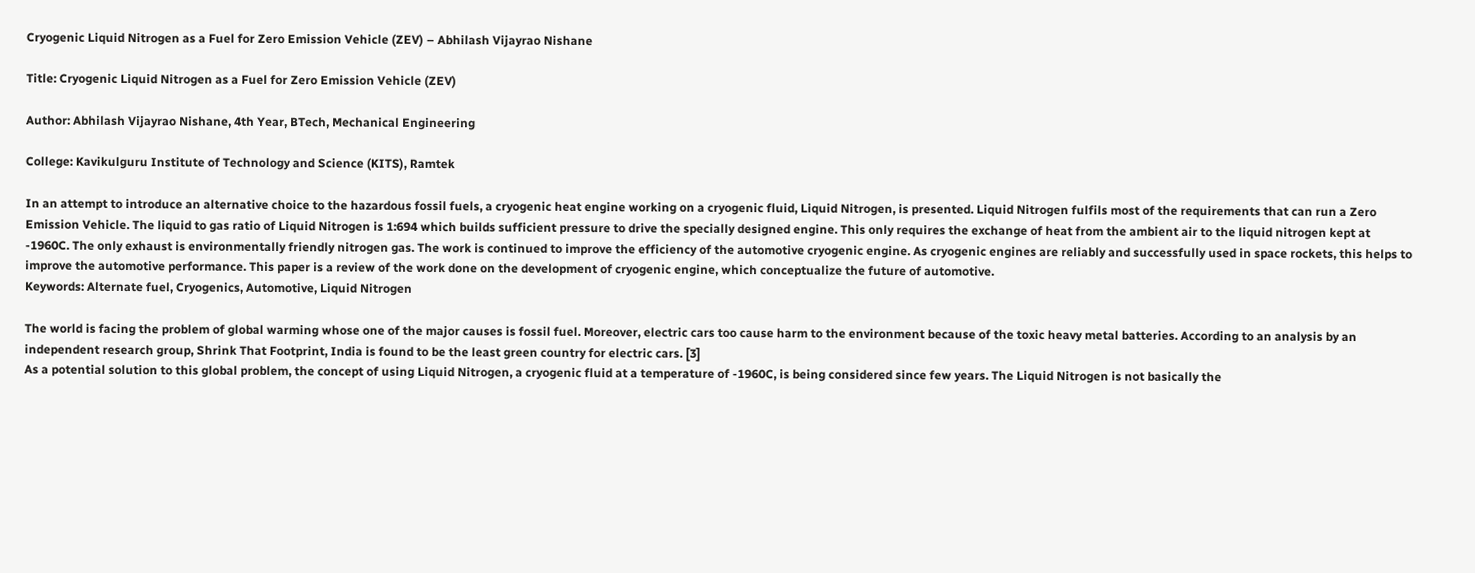Cryogenic Liquid Nitrogen as a Fuel for Zero Emission Vehicle (ZEV) – Abhilash Vijayrao Nishane

Title: Cryogenic Liquid Nitrogen as a Fuel for Zero Emission Vehicle (ZEV)

Author: Abhilash Vijayrao Nishane, 4th Year, BTech, Mechanical Engineering

College: Kavikulguru Institute of Technology and Science (KITS), Ramtek

In an attempt to introduce an alternative choice to the hazardous fossil fuels, a cryogenic heat engine working on a cryogenic fluid, Liquid Nitrogen, is presented. Liquid Nitrogen fulfils most of the requirements that can run a Zero Emission Vehicle. The liquid to gas ratio of Liquid Nitrogen is 1:694 which builds sufficient pressure to drive the specially designed engine. This only requires the exchange of heat from the ambient air to the liquid nitrogen kept at -1960C. The only exhaust is environmentally friendly nitrogen gas. The work is continued to improve the efficiency of the automotive cryogenic engine. As cryogenic engines are reliably and successfully used in space rockets, this helps to improve the automotive performance. This paper is a review of the work done on the development of cryogenic engine, which conceptualize the future of automotive.
Keywords: Alternate fuel, Cryogenics, Automotive, Liquid Nitrogen

The world is facing the problem of global warming whose one of the major causes is fossil fuel. Moreover, electric cars too cause harm to the environment because of the toxic heavy metal batteries. According to an analysis by an independent research group, Shrink That Footprint, India is found to be the least green country for electric cars. [3]
As a potential solution to this global problem, the concept of using Liquid Nitrogen, a cryogenic fluid at a temperature of -1960C, is being considered since few years. The Liquid Nitrogen is not basically the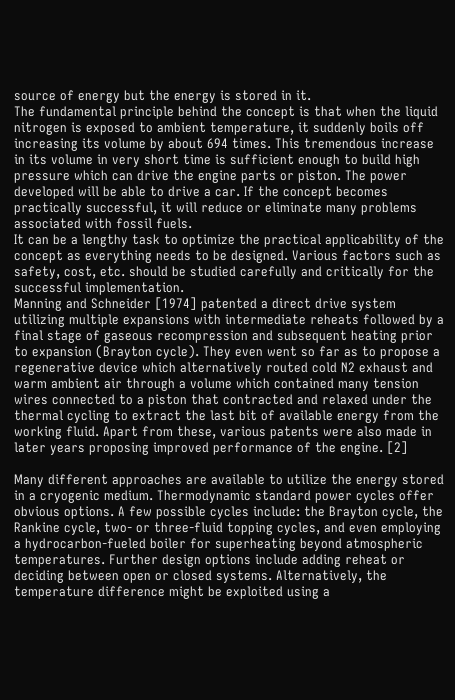source of energy but the energy is stored in it.
The fundamental principle behind the concept is that when the liquid nitrogen is exposed to ambient temperature, it suddenly boils off increasing its volume by about 694 times. This tremendous increase in its volume in very short time is sufficient enough to build high pressure which can drive the engine parts or piston. The power developed will be able to drive a car. If the concept becomes practically successful, it will reduce or eliminate many problems associated with fossil fuels.
It can be a lengthy task to optimize the practical applicability of the concept as everything needs to be designed. Various factors such as safety, cost, etc. should be studied carefully and critically for the successful implementation.
Manning and Schneider [1974] patented a direct drive system utilizing multiple expansions with intermediate reheats followed by a final stage of gaseous recompression and subsequent heating prior to expansion (Brayton cycle). They even went so far as to propose a regenerative device which alternatively routed cold N2 exhaust and warm ambient air through a volume which contained many tension wires connected to a piston that contracted and relaxed under the thermal cycling to extract the last bit of available energy from the working fluid. Apart from these, various patents were also made in later years proposing improved performance of the engine. [2]

Many different approaches are available to utilize the energy stored in a cryogenic medium. Thermodynamic standard power cycles offer obvious options. A few possible cycles include: the Brayton cycle, the Rankine cycle, two- or three-fluid topping cycles, and even employing a hydrocarbon-fueled boiler for superheating beyond atmospheric temperatures. Further design options include adding reheat or deciding between open or closed systems. Alternatively, the temperature difference might be exploited using a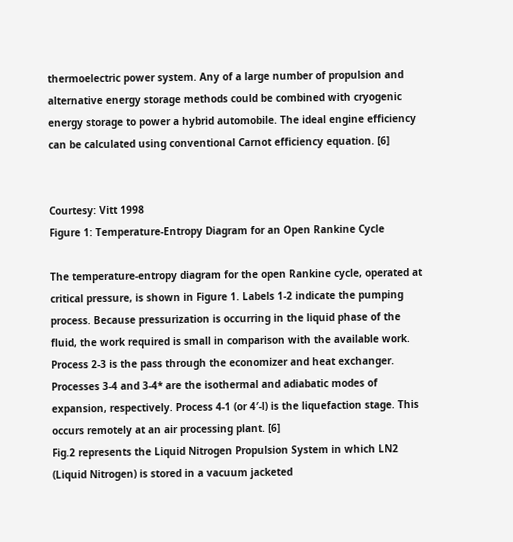thermoelectric power system. Any of a large number of propulsion and alternative energy storage methods could be combined with cryogenic energy storage to power a hybrid automobile. The ideal engine efficiency can be calculated using conventional Carnot efficiency equation. [6]


Courtesy: Vitt 1998
Figure 1: Temperature-Entropy Diagram for an Open Rankine Cycle

The temperature-entropy diagram for the open Rankine cycle, operated at critical pressure, is shown in Figure 1. Labels 1-2 indicate the pumping process. Because pressurization is occurring in the liquid phase of the fluid, the work required is small in comparison with the available work. Process 2-3 is the pass through the economizer and heat exchanger. Processes 3-4 and 3-4* are the isothermal and adiabatic modes of expansion, respectively. Process 4-1 (or 4′-l) is the liquefaction stage. This occurs remotely at an air processing plant. [6]
Fig.2 represents the Liquid Nitrogen Propulsion System in which LN2 (Liquid Nitrogen) is stored in a vacuum jacketed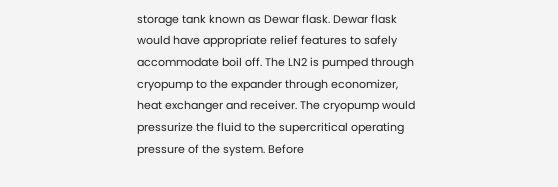storage tank known as Dewar flask. Dewar flask would have appropriate relief features to safely accommodate boil off. The LN2 is pumped through cryopump to the expander through economizer, heat exchanger and receiver. The cryopump would pressurize the fluid to the supercritical operating pressure of the system. Before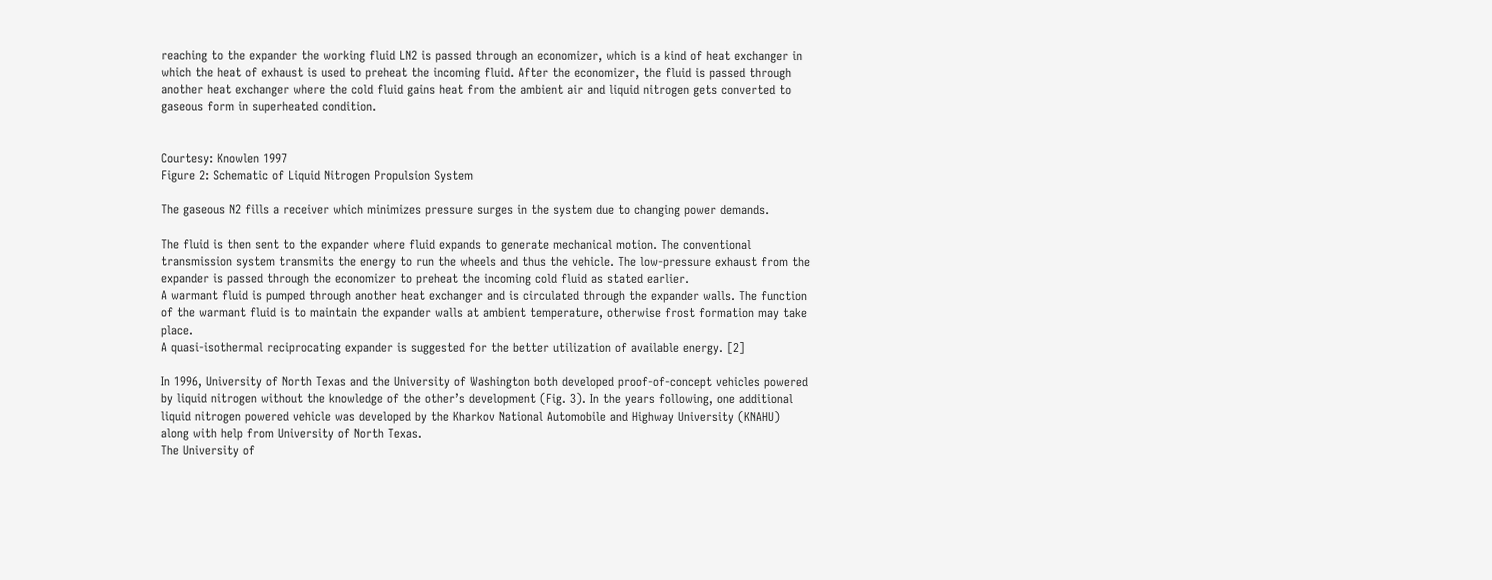reaching to the expander the working fluid LN2 is passed through an economizer, which is a kind of heat exchanger in which the heat of exhaust is used to preheat the incoming fluid. After the economizer, the fluid is passed through another heat exchanger where the cold fluid gains heat from the ambient air and liquid nitrogen gets converted to gaseous form in superheated condition.


Courtesy: Knowlen 1997
Figure 2: Schematic of Liquid Nitrogen Propulsion System

The gaseous N2 fills a receiver which minimizes pressure surges in the system due to changing power demands.

The fluid is then sent to the expander where fluid expands to generate mechanical motion. The conventional transmission system transmits the energy to run the wheels and thus the vehicle. The low-pressure exhaust from the expander is passed through the economizer to preheat the incoming cold fluid as stated earlier.
A warmant fluid is pumped through another heat exchanger and is circulated through the expander walls. The function of the warmant fluid is to maintain the expander walls at ambient temperature, otherwise frost formation may take place.
A quasi-isothermal reciprocating expander is suggested for the better utilization of available energy. [2]

In 1996, University of North Texas and the University of Washington both developed proof-of-concept vehicles powered by liquid nitrogen without the knowledge of the other’s development (Fig. 3). In the years following, one additional liquid nitrogen powered vehicle was developed by the Kharkov National Automobile and Highway University (KNAHU) along with help from University of North Texas.
The University of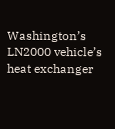Washington’s LN2000 vehicle’s heat exchanger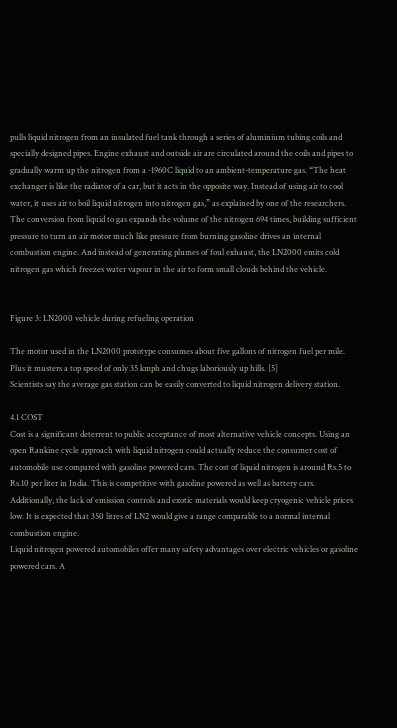pulls liquid nitrogen from an insulated fuel tank through a series of aluminium tubing coils and specially designed pipes. Engine exhaust and outside air are circulated around the coils and pipes to gradually warm up the nitrogen from a -1960C liquid to an ambient-temperature gas. “The heat exchanger is like the radiator of a car, but it acts in the opposite way. Instead of using air to cool water, it uses air to boil liquid nitrogen into nitrogen gas,” as explained by one of the researchers.
The conversion from liquid to gas expands the volume of the nitrogen 694 times, building sufficient pressure to turn an air motor much like pressure from burning gasoline drives an internal combustion engine. And instead of generating plumes of foul exhaust, the LN2000 emits cold nitrogen gas which freezes water vapour in the air to form small clouds behind the vehicle.


Figure 3: LN2000 vehicle during refueling operation

The motor used in the LN2000 prototype consumes about five gallons of nitrogen fuel per mile. Plus it musters a top speed of only 35 kmph and chugs laboriously up hills. [5]
Scientists say the average gas station can be easily converted to liquid nitrogen delivery station.

4.1 COST
Cost is a significant deterrent to public acceptance of most alternative vehicle concepts. Using an open Rankine cycle approach with liquid nitrogen could actually reduce the consumer cost of automobile use compared with gasoline powered cars. The cost of liquid nitrogen is around Rs.5 to Rs.10 per liter in India. This is competitive with gasoline powered as well as battery cars. Additionally, the lack of emission controls and exotic materials would keep cryogenic vehicle prices low. It is expected that 350 litres of LN2 would give a range comparable to a normal internal combustion engine.
Liquid nitrogen powered automobiles offer many safety advantages over electric vehicles or gasoline powered cars. A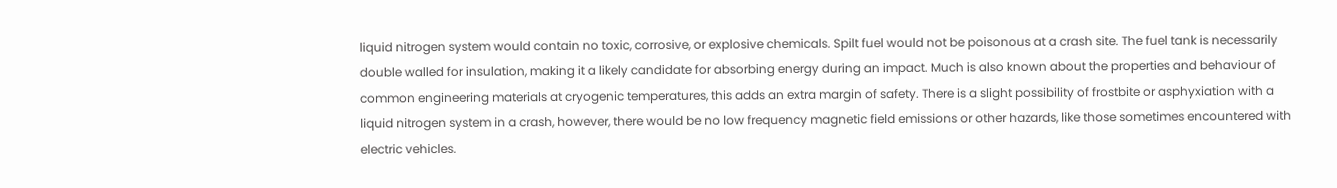liquid nitrogen system would contain no toxic, corrosive, or explosive chemicals. Spilt fuel would not be poisonous at a crash site. The fuel tank is necessarily double walled for insulation, making it a likely candidate for absorbing energy during an impact. Much is also known about the properties and behaviour of common engineering materials at cryogenic temperatures, this adds an extra margin of safety. There is a slight possibility of frostbite or asphyxiation with a liquid nitrogen system in a crash, however, there would be no low frequency magnetic field emissions or other hazards, like those sometimes encountered with electric vehicles.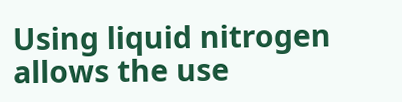Using liquid nitrogen allows the use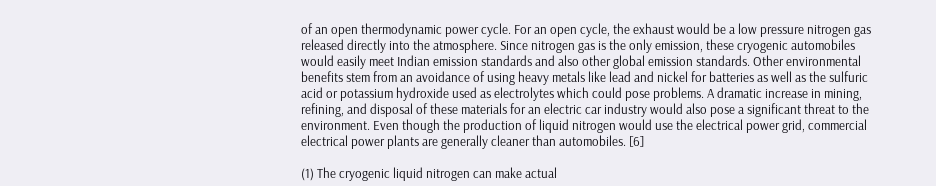of an open thermodynamic power cycle. For an open cycle, the exhaust would be a low pressure nitrogen gas released directly into the atmosphere. Since nitrogen gas is the only emission, these cryogenic automobiles would easily meet Indian emission standards and also other global emission standards. Other environmental benefits stem from an avoidance of using heavy metals like lead and nickel for batteries as well as the sulfuric acid or potassium hydroxide used as electrolytes which could pose problems. A dramatic increase in mining, refining, and disposal of these materials for an electric car industry would also pose a significant threat to the environment. Even though the production of liquid nitrogen would use the electrical power grid, commercial electrical power plants are generally cleaner than automobiles. [6]

(1) The cryogenic liquid nitrogen can make actual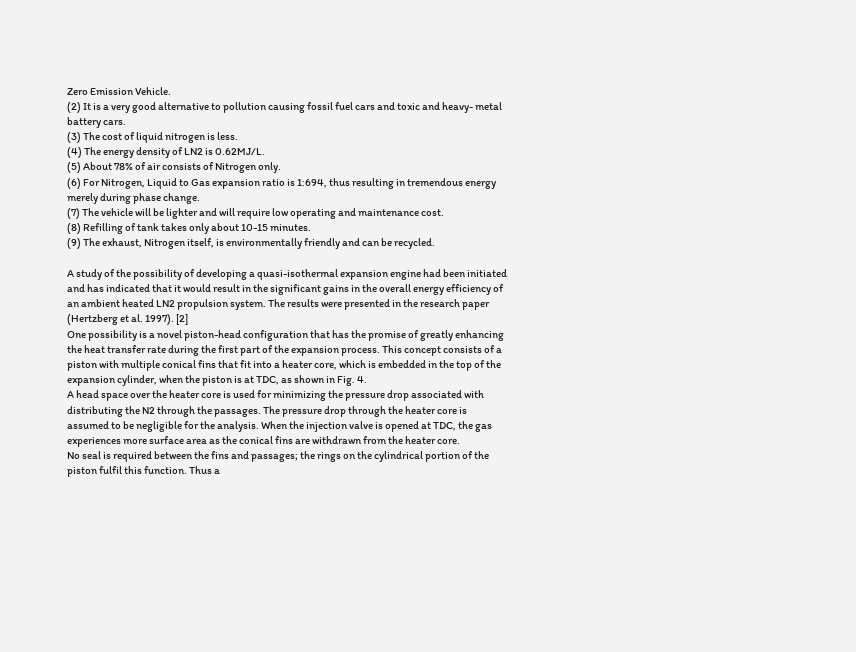Zero Emission Vehicle.
(2) It is a very good alternative to pollution causing fossil fuel cars and toxic and heavy- metal battery cars.
(3) The cost of liquid nitrogen is less.
(4) The energy density of LN2 is 0.62MJ/L.
(5) About 78% of air consists of Nitrogen only.
(6) For Nitrogen, Liquid to Gas expansion ratio is 1:694, thus resulting in tremendous energy merely during phase change.
(7) The vehicle will be lighter and will require low operating and maintenance cost.
(8) Refilling of tank takes only about 10-15 minutes.
(9) The exhaust, Nitrogen itself, is environmentally friendly and can be recycled.

A study of the possibility of developing a quasi-isothermal expansion engine had been initiated and has indicated that it would result in the significant gains in the overall energy efficiency of an ambient heated LN2 propulsion system. The results were presented in the research paper (Hertzberg et al. 1997). [2]
One possibility is a novel piston-head configuration that has the promise of greatly enhancing the heat transfer rate during the first part of the expansion process. This concept consists of a piston with multiple conical fins that fit into a heater core, which is embedded in the top of the expansion cylinder, when the piston is at TDC, as shown in Fig. 4.
A head space over the heater core is used for minimizing the pressure drop associated with distributing the N2 through the passages. The pressure drop through the heater core is assumed to be negligible for the analysis. When the injection valve is opened at TDC, the gas experiences more surface area as the conical fins are withdrawn from the heater core.
No seal is required between the fins and passages; the rings on the cylindrical portion of the piston fulfil this function. Thus a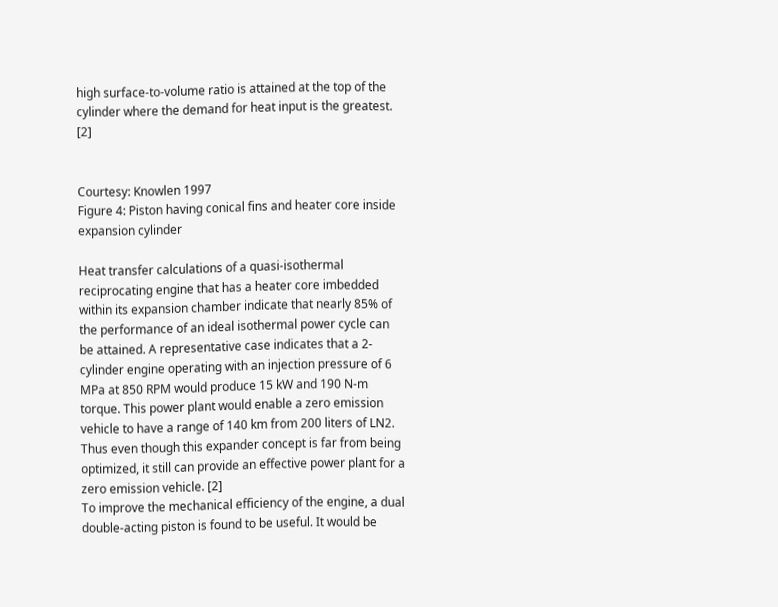high surface-to-volume ratio is attained at the top of the cylinder where the demand for heat input is the greatest. [2]


Courtesy: Knowlen 1997
Figure 4: Piston having conical fins and heater core inside expansion cylinder

Heat transfer calculations of a quasi-isothermal reciprocating engine that has a heater core imbedded within its expansion chamber indicate that nearly 85% of the performance of an ideal isothermal power cycle can be attained. A representative case indicates that a 2-cylinder engine operating with an injection pressure of 6 MPa at 850 RPM would produce 15 kW and 190 N-m torque. This power plant would enable a zero emission vehicle to have a range of 140 km from 200 liters of LN2. Thus even though this expander concept is far from being optimized, it still can provide an effective power plant for a zero emission vehicle. [2]
To improve the mechanical efficiency of the engine, a dual double-acting piston is found to be useful. It would be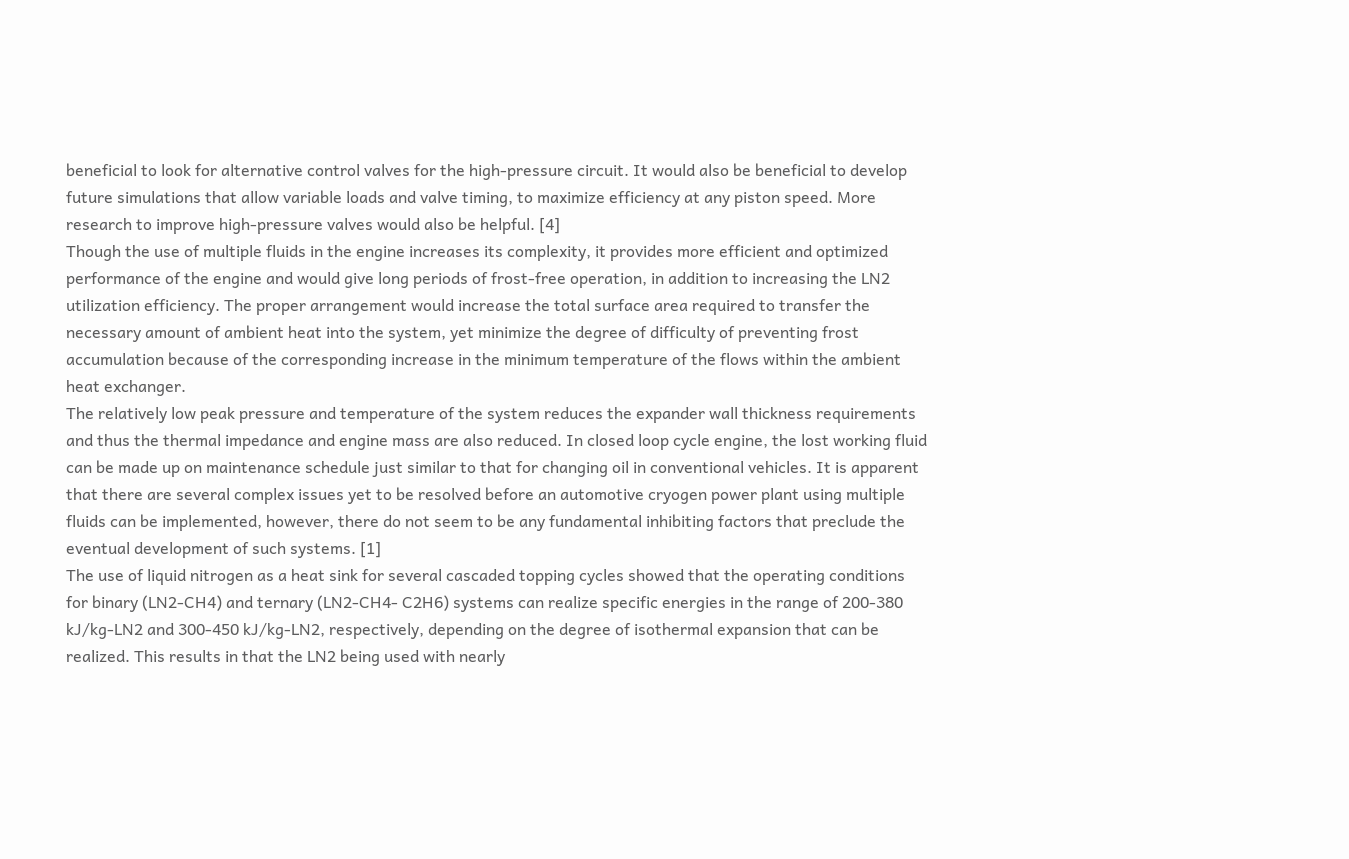beneficial to look for alternative control valves for the high-pressure circuit. It would also be beneficial to develop future simulations that allow variable loads and valve timing, to maximize efficiency at any piston speed. More research to improve high-pressure valves would also be helpful. [4]
Though the use of multiple fluids in the engine increases its complexity, it provides more efficient and optimized performance of the engine and would give long periods of frost-free operation, in addition to increasing the LN2 utilization efficiency. The proper arrangement would increase the total surface area required to transfer the necessary amount of ambient heat into the system, yet minimize the degree of difficulty of preventing frost accumulation because of the corresponding increase in the minimum temperature of the flows within the ambient heat exchanger.
The relatively low peak pressure and temperature of the system reduces the expander wall thickness requirements and thus the thermal impedance and engine mass are also reduced. In closed loop cycle engine, the lost working fluid can be made up on maintenance schedule just similar to that for changing oil in conventional vehicles. It is apparent that there are several complex issues yet to be resolved before an automotive cryogen power plant using multiple fluids can be implemented, however, there do not seem to be any fundamental inhibiting factors that preclude the eventual development of such systems. [1]
The use of liquid nitrogen as a heat sink for several cascaded topping cycles showed that the operating conditions for binary (LN2-CH4) and ternary (LN2-CH4- C2H6) systems can realize specific energies in the range of 200-380 kJ/kg-LN2 and 300-450 kJ/kg-LN2, respectively, depending on the degree of isothermal expansion that can be realized. This results in that the LN2 being used with nearly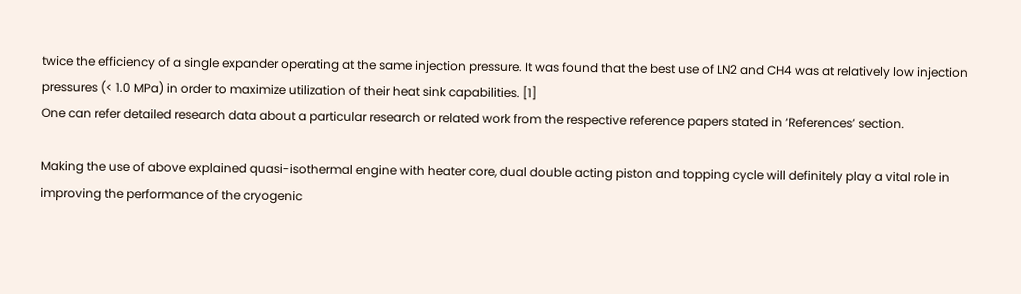twice the efficiency of a single expander operating at the same injection pressure. It was found that the best use of LN2 and CH4 was at relatively low injection pressures (< 1.0 MPa) in order to maximize utilization of their heat sink capabilities. [1]
One can refer detailed research data about a particular research or related work from the respective reference papers stated in ‘References’ section.

Making the use of above explained quasi-isothermal engine with heater core, dual double acting piston and topping cycle will definitely play a vital role in improving the performance of the cryogenic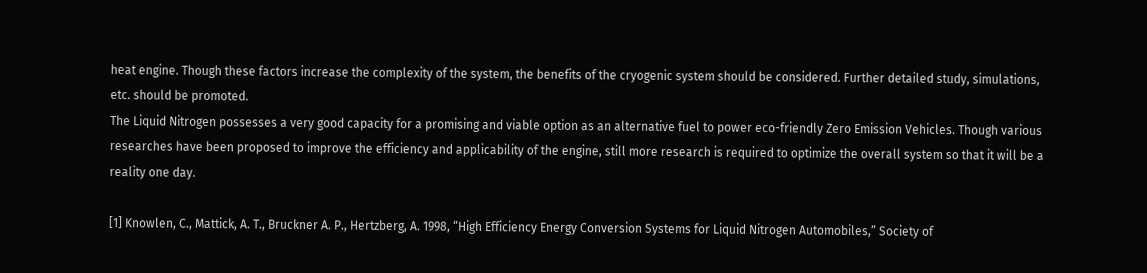heat engine. Though these factors increase the complexity of the system, the benefits of the cryogenic system should be considered. Further detailed study, simulations, etc. should be promoted.
The Liquid Nitrogen possesses a very good capacity for a promising and viable option as an alternative fuel to power eco-friendly Zero Emission Vehicles. Though various researches have been proposed to improve the efficiency and applicability of the engine, still more research is required to optimize the overall system so that it will be a reality one day.

[1] Knowlen, C., Mattick, A. T., Bruckner A. P., Hertzberg, A. 1998, “High Efficiency Energy Conversion Systems for Liquid Nitrogen Automobiles,” Society of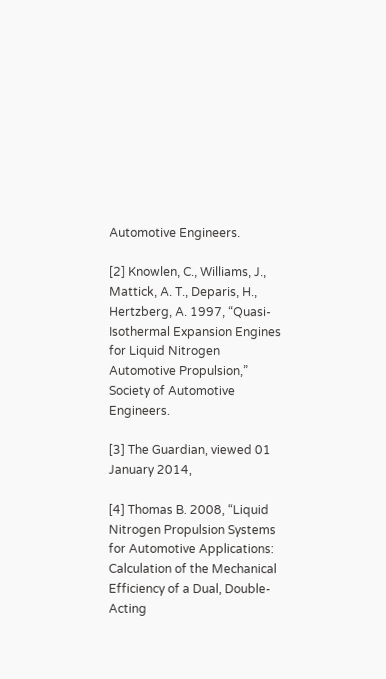Automotive Engineers.

[2] Knowlen, C., Williams, J., Mattick, A. T., Deparis, H., Hertzberg, A. 1997, “Quasi-Isothermal Expansion Engines for Liquid Nitrogen Automotive Propulsion,” Society of Automotive Engineers.

[3] The Guardian, viewed 01 January 2014,

[4] Thomas B. 2008, “Liquid Nitrogen Propulsion Systems for Automotive Applications: Calculation of the Mechanical Efficiency of a Dual, Double-Acting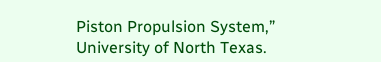Piston Propulsion System,” University of North Texas.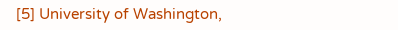[5] University of Washington,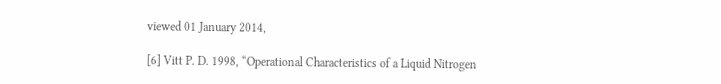viewed 01 January 2014,

[6] Vitt P. D. 1998, “Operational Characteristics of a Liquid Nitrogen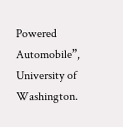Powered Automobile”, University of Washington.